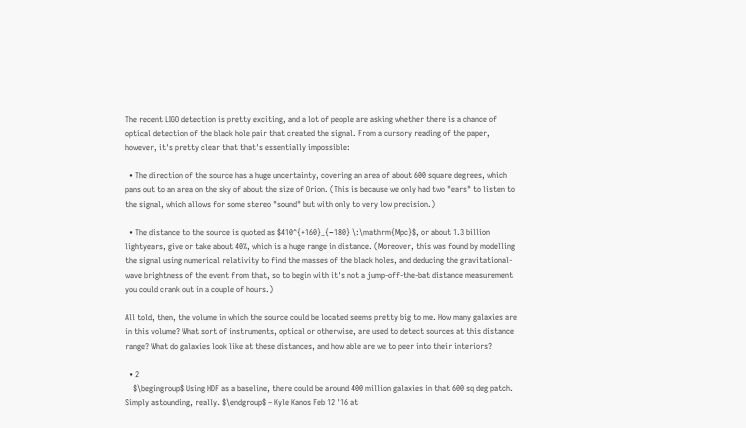The recent LIGO detection is pretty exciting, and a lot of people are asking whether there is a chance of optical detection of the black hole pair that created the signal. From a cursory reading of the paper, however, it's pretty clear that that's essentially impossible:

  • The direction of the source has a huge uncertainty, covering an area of about 600 square degrees, which pans out to an area on the sky of about the size of Orion. (This is because we only had two "ears" to listen to the signal, which allows for some stereo "sound" but with only to very low precision.)

  • The distance to the source is quoted as $410^{+160}_{−180} \:\mathrm{Mpc}$, or about 1.3 billion lightyears, give or take about 40%, which is a huge range in distance. (Moreover, this was found by modelling the signal using numerical relativity to find the masses of the black holes, and deducing the gravitational-wave brightness of the event from that, so to begin with it's not a jump-off-the-bat distance measurement you could crank out in a couple of hours.)

All told, then, the volume in which the source could be located seems pretty big to me. How many galaxies are in this volume? What sort of instruments, optical or otherwise, are used to detect sources at this distance range? What do galaxies look like at these distances, and how able are we to peer into their interiors?

  • 2
    $\begingroup$ Using HDF as a baseline, there could be around 400 million galaxies in that 600 sq deg patch. Simply astounding, really. $\endgroup$ – Kyle Kanos Feb 12 '16 at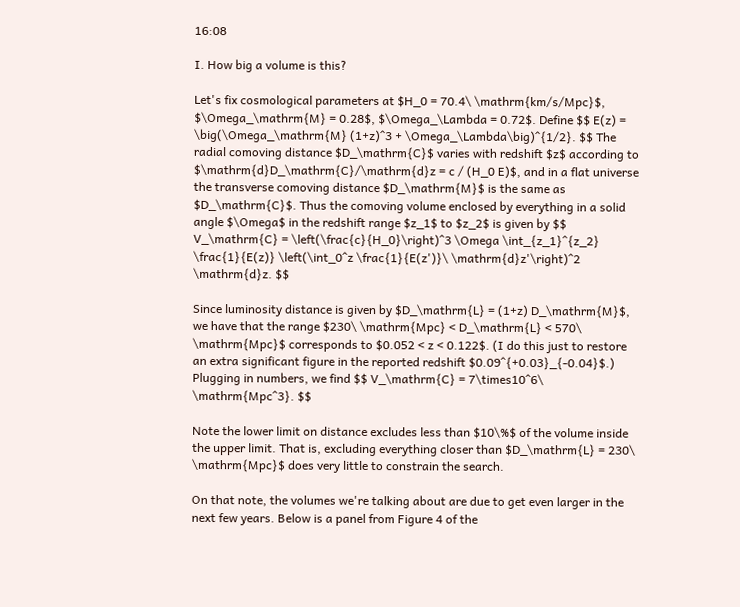16:08

I. How big a volume is this?

Let's fix cosmological parameters at $H_0 = 70.4\ \mathrm{km/s/Mpc}$, $\Omega_\mathrm{M} = 0.28$, $\Omega_\Lambda = 0.72$. Define $$ E(z) = \big(\Omega_\mathrm{M} (1+z)^3 + \Omega_\Lambda\big)^{1/2}. $$ The radial comoving distance $D_\mathrm{C}$ varies with redshift $z$ according to $\mathrm{d}D_\mathrm{C}/\mathrm{d}z = c / (H_0 E)$, and in a flat universe the transverse comoving distance $D_\mathrm{M}$ is the same as $D_\mathrm{C}$. Thus the comoving volume enclosed by everything in a solid angle $\Omega$ in the redshift range $z_1$ to $z_2$ is given by $$ V_\mathrm{C} = \left(\frac{c}{H_0}\right)^3 \Omega \int_{z_1}^{z_2} \frac{1}{E(z)} \left(\int_0^z \frac{1}{E(z')}\ \mathrm{d}z'\right)^2 \mathrm{d}z. $$

Since luminosity distance is given by $D_\mathrm{L} = (1+z) D_\mathrm{M}$, we have that the range $230\ \mathrm{Mpc} < D_\mathrm{L} < 570\ \mathrm{Mpc}$ corresponds to $0.052 < z < 0.122$. (I do this just to restore an extra significant figure in the reported redshift $0.09^{+0.03}_{-0.04}$.) Plugging in numbers, we find $$ V_\mathrm{C} = 7\times10^6\ \mathrm{Mpc^3}. $$

Note the lower limit on distance excludes less than $10\%$ of the volume inside the upper limit. That is, excluding everything closer than $D_\mathrm{L} = 230\ \mathrm{Mpc}$ does very little to constrain the search.

On that note, the volumes we're talking about are due to get even larger in the next few years. Below is a panel from Figure 4 of the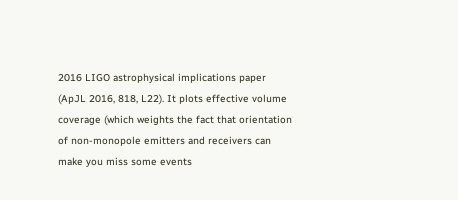2016 LIGO astrophysical implications paper (ApJL 2016, 818, L22). It plots effective volume coverage (which weights the fact that orientation of non-monopole emitters and receivers can make you miss some events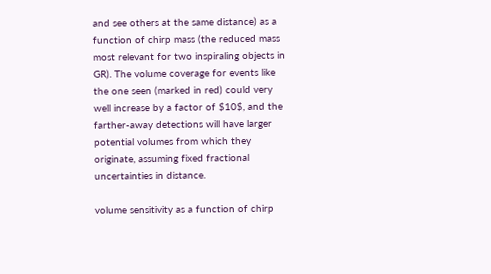and see others at the same distance) as a function of chirp mass (the reduced mass most relevant for two inspiraling objects in GR). The volume coverage for events like the one seen (marked in red) could very well increase by a factor of $10$, and the farther-away detections will have larger potential volumes from which they originate, assuming fixed fractional uncertainties in distance.

volume sensitivity as a function of chirp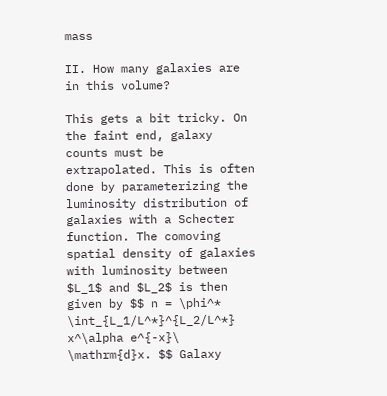mass

II. How many galaxies are in this volume?

This gets a bit tricky. On the faint end, galaxy counts must be extrapolated. This is often done by parameterizing the luminosity distribution of galaxies with a Schecter function. The comoving spatial density of galaxies with luminosity between $L_1$ and $L_2$ is then given by $$ n = \phi^* \int_{L_1/L^*}^{L_2/L^*} x^\alpha e^{-x}\ \mathrm{d}x. $$ Galaxy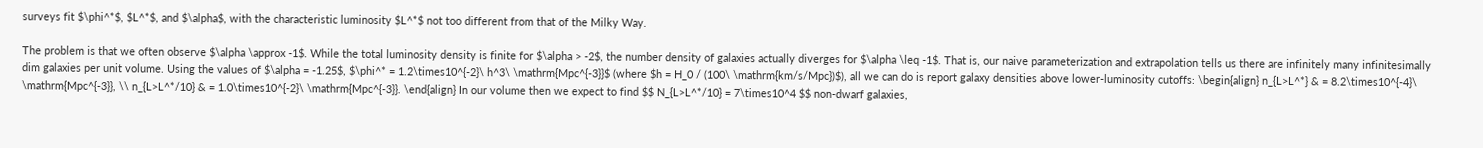surveys fit $\phi^*$, $L^*$, and $\alpha$, with the characteristic luminosity $L^*$ not too different from that of the Milky Way.

The problem is that we often observe $\alpha \approx -1$. While the total luminosity density is finite for $\alpha > -2$, the number density of galaxies actually diverges for $\alpha \leq -1$. That is, our naive parameterization and extrapolation tells us there are infinitely many infinitesimally dim galaxies per unit volume. Using the values of $\alpha = -1.25$, $\phi^* = 1.2\times10^{-2}\ h^3\ \mathrm{Mpc^{-3}}$ (where $h = H_0 / (100\ \mathrm{km/s/Mpc})$), all we can do is report galaxy densities above lower-luminosity cutoffs: \begin{align} n_{L>L^*} & = 8.2\times10^{-4}\ \mathrm{Mpc^{-3}}, \\ n_{L>L^*/10} & = 1.0\times10^{-2}\ \mathrm{Mpc^{-3}}. \end{align} In our volume then we expect to find $$ N_{L>L^*/10} = 7\times10^4 $$ non-dwarf galaxies,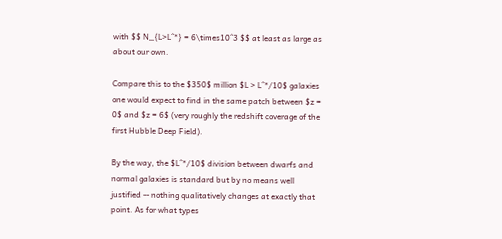with $$ N_{L>L^*} = 6\times10^3 $$ at least as large as about our own.

Compare this to the $350$ million $L > L^*/10$ galaxies one would expect to find in the same patch between $z = 0$ and $z = 6$ (very roughly the redshift coverage of the first Hubble Deep Field).

By the way, the $L^*/10$ division between dwarfs and normal galaxies is standard but by no means well justified -- nothing qualitatively changes at exactly that point. As for what types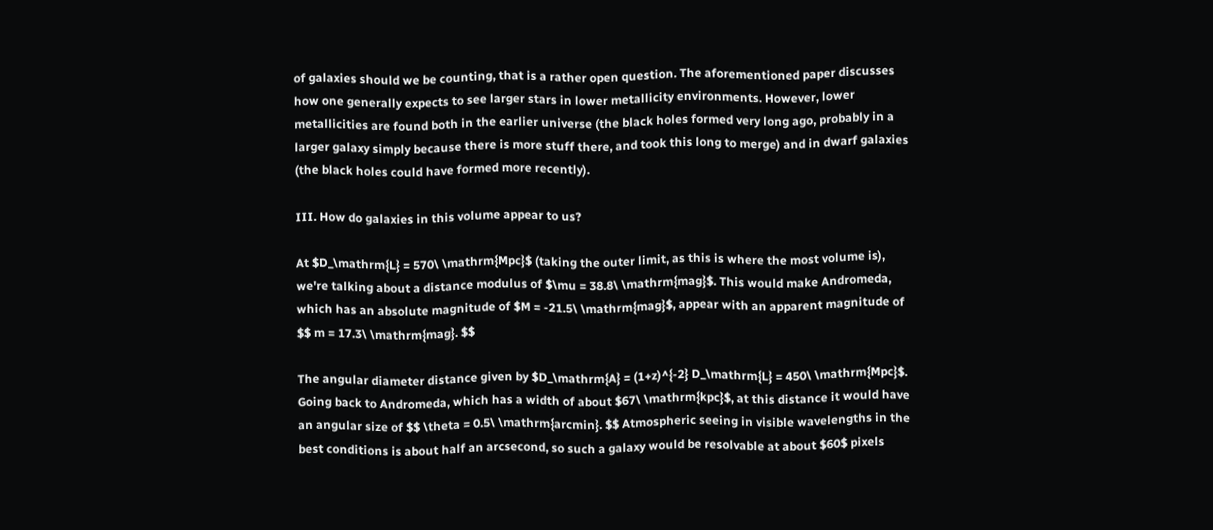of galaxies should we be counting, that is a rather open question. The aforementioned paper discusses how one generally expects to see larger stars in lower metallicity environments. However, lower metallicities are found both in the earlier universe (the black holes formed very long ago, probably in a larger galaxy simply because there is more stuff there, and took this long to merge) and in dwarf galaxies (the black holes could have formed more recently).

III. How do galaxies in this volume appear to us?

At $D_\mathrm{L} = 570\ \mathrm{Mpc}$ (taking the outer limit, as this is where the most volume is), we're talking about a distance modulus of $\mu = 38.8\ \mathrm{mag}$. This would make Andromeda, which has an absolute magnitude of $M = -21.5\ \mathrm{mag}$, appear with an apparent magnitude of $$ m = 17.3\ \mathrm{mag}. $$

The angular diameter distance given by $D_\mathrm{A} = (1+z)^{-2} D_\mathrm{L} = 450\ \mathrm{Mpc}$. Going back to Andromeda, which has a width of about $67\ \mathrm{kpc}$, at this distance it would have an angular size of $$ \theta = 0.5\ \mathrm{arcmin}. $$ Atmospheric seeing in visible wavelengths in the best conditions is about half an arcsecond, so such a galaxy would be resolvable at about $60$ pixels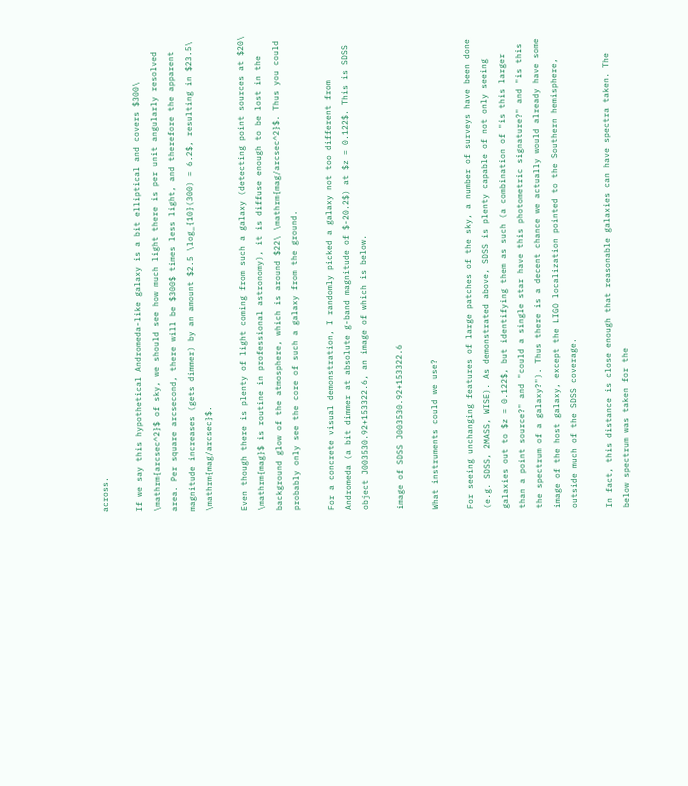across.

If we say this hypothetical Andromeda-like galaxy is a bit elliptical and covers $300\ \mathrm{arcsec^2}$ of sky, we should see how much light there is per unit angularly resolved area. Per square arcsecond, there will be $300$ times less light, and therefore the apparent magnitude increases (gets dimmer) by an amount $2.5 \log_{10}(300) = 6.2$, resulting in $23.5\ \mathrm{mag/arcsec}$.

Even though there is plenty of light coming from such a galaxy (detecting point sources at $20\ \mathrm{mag}$ is routine in professional astronomy), it is diffuse enough to be lost in the background glow of the atmosphere, which is around $22\ \mathrm{mag/arcsec^2}$. Thus you could probably only see the core of such a galaxy from the ground.

For a concrete visual demonstration, I randomly picked a galaxy not too different from Andromeda (a bit dimmer at absolute g-band magnitude of $-20.2$) at $z = 0.122$. This is SDSS object J003530.92+153322.6, an image of which is below.

image of SDSS J003530.92+153322.6

What instruments could we use?

For seeing unchanging features of large patches of the sky, a number of surveys have been done (e.g. SDSS, 2MASS, WISE). As demonstrated above, SDSS is plenty capable of not only seeing galaxies out to $z = 0.122$, but identifying them as such (a combination of "is this larger than a point source?" and "could a single star have this photometric signature?" and "is this the spectrum of a galaxy?"). Thus there is a decent chance we actually would already have some image of the host galaxy, except the LIGO localization pointed to the Southern hemisphere, outside much of the SDSS coverage.

In fact, this distance is close enough that reasonable galaxies can have spectra taken. The below spectrum was taken for the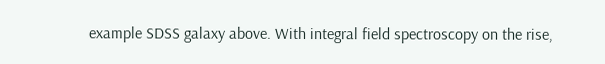example SDSS galaxy above. With integral field spectroscopy on the rise,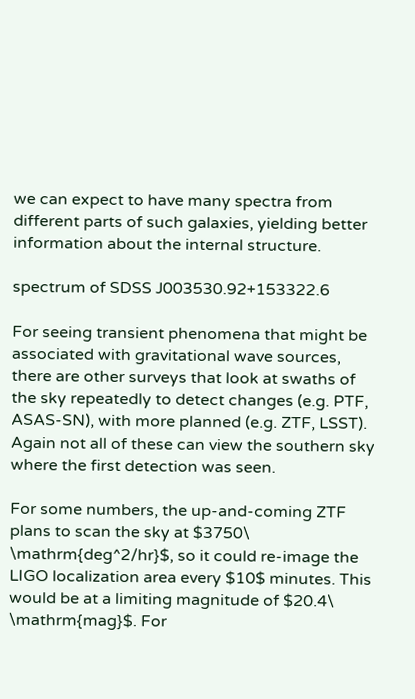we can expect to have many spectra from different parts of such galaxies, yielding better information about the internal structure.

spectrum of SDSS J003530.92+153322.6

For seeing transient phenomena that might be associated with gravitational wave sources, there are other surveys that look at swaths of the sky repeatedly to detect changes (e.g. PTF, ASAS-SN), with more planned (e.g. ZTF, LSST). Again not all of these can view the southern sky where the first detection was seen.

For some numbers, the up-and-coming ZTF plans to scan the sky at $3750\ \mathrm{deg^2/hr}$, so it could re-image the LIGO localization area every $10$ minutes. This would be at a limiting magnitude of $20.4\ \mathrm{mag}$. For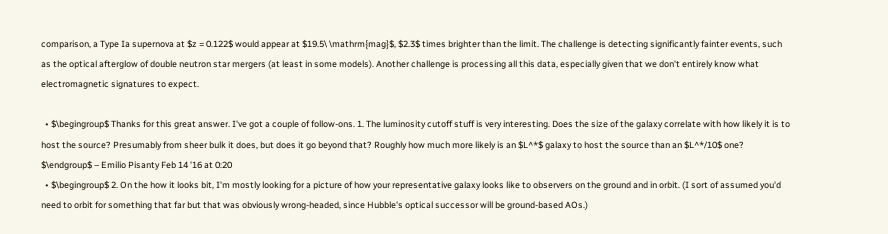comparison, a Type Ia supernova at $z = 0.122$ would appear at $19.5\ \mathrm{mag}$, $2.3$ times brighter than the limit. The challenge is detecting significantly fainter events, such as the optical afterglow of double neutron star mergers (at least in some models). Another challenge is processing all this data, especially given that we don't entirely know what electromagnetic signatures to expect.

  • $\begingroup$ Thanks for this great answer. I've got a couple of follow-ons. 1. The luminosity cutoff stuff is very interesting. Does the size of the galaxy correlate with how likely it is to host the source? Presumably from sheer bulk it does, but does it go beyond that? Roughly how much more likely is an $L^*$ galaxy to host the source than an $L^*/10$ one? $\endgroup$ – Emilio Pisanty Feb 14 '16 at 0:20
  • $\begingroup$ 2. On the how it looks bit, I'm mostly looking for a picture of how your representative galaxy looks like to observers on the ground and in orbit. (I sort of assumed you'd need to orbit for something that far but that was obviously wrong-headed, since Hubble's optical successor will be ground-based AOs.)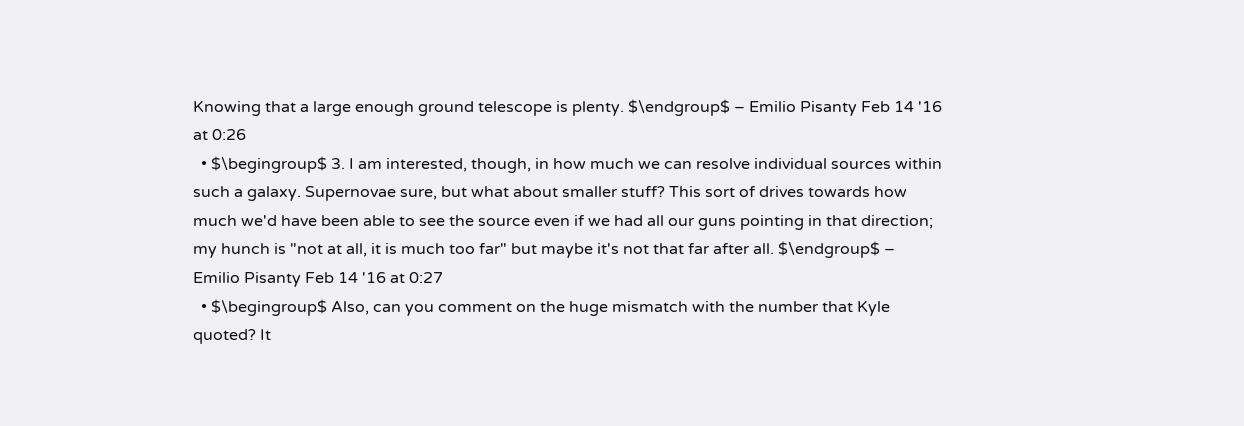Knowing that a large enough ground telescope is plenty. $\endgroup$ – Emilio Pisanty Feb 14 '16 at 0:26
  • $\begingroup$ 3. I am interested, though, in how much we can resolve individual sources within such a galaxy. Supernovae sure, but what about smaller stuff? This sort of drives towards how much we'd have been able to see the source even if we had all our guns pointing in that direction; my hunch is "not at all, it is much too far" but maybe it's not that far after all. $\endgroup$ – Emilio Pisanty Feb 14 '16 at 0:27
  • $\begingroup$ Also, can you comment on the huge mismatch with the number that Kyle quoted? It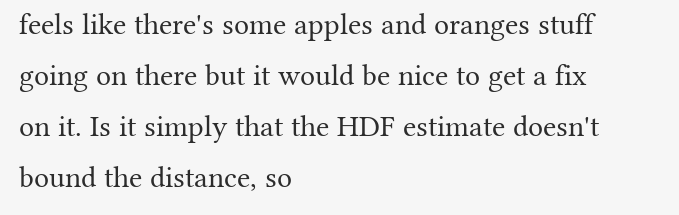feels like there's some apples and oranges stuff going on there but it would be nice to get a fix on it. Is it simply that the HDF estimate doesn't bound the distance, so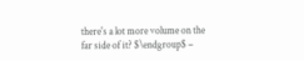there's a lot more volume on the far side of it? $\endgroup$ –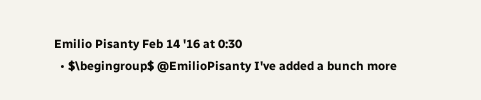Emilio Pisanty Feb 14 '16 at 0:30
  • $\begingroup$ @EmilioPisanty I've added a bunch more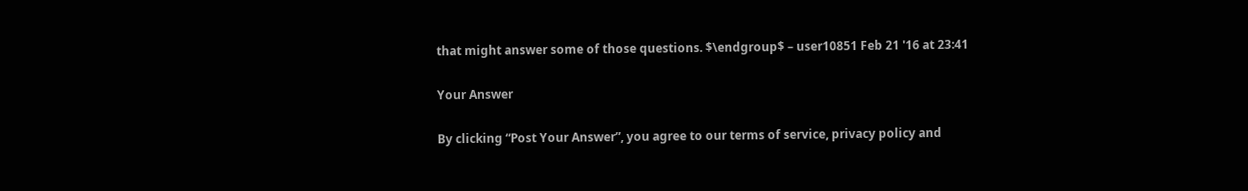that might answer some of those questions. $\endgroup$ – user10851 Feb 21 '16 at 23:41

Your Answer

By clicking “Post Your Answer”, you agree to our terms of service, privacy policy and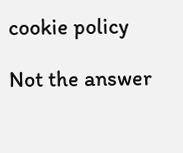cookie policy

Not the answer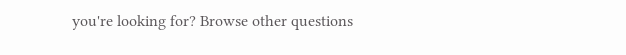you're looking for? Browse other questions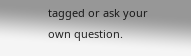tagged or ask your own question.